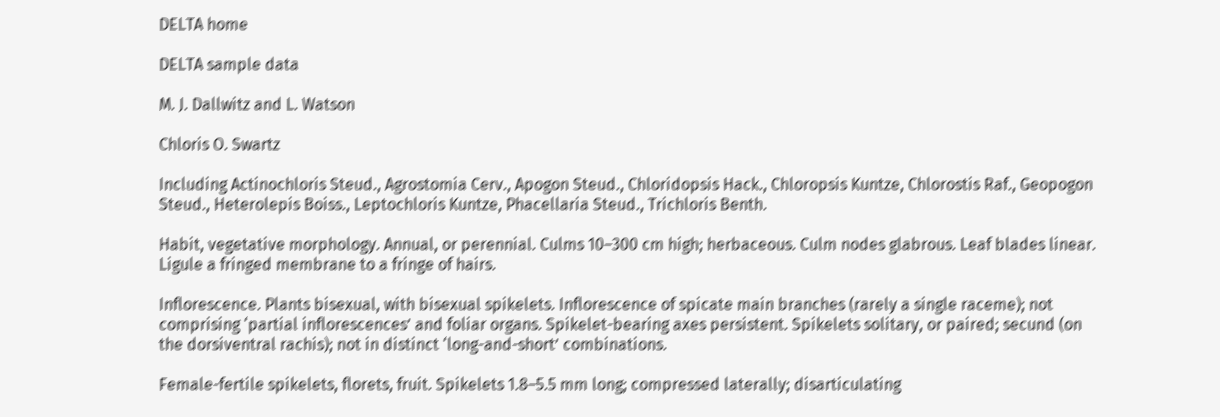DELTA home

DELTA sample data

M. J. Dallwitz and L. Watson

Chloris O. Swartz

Including Actinochloris Steud., Agrostomia Cerv., Apogon Steud., Chloridopsis Hack., Chloropsis Kuntze, Chlorostis Raf., Geopogon Steud., Heterolepis Boiss., Leptochloris Kuntze, Phacellaria Steud., Trichloris Benth.

Habit, vegetative morphology. Annual, or perennial. Culms 10–300 cm high; herbaceous. Culm nodes glabrous. Leaf blades linear. Ligule a fringed membrane to a fringe of hairs.

Inflorescence. Plants bisexual, with bisexual spikelets. Inflorescence of spicate main branches (rarely a single raceme); not comprising ‘partial inflorescences’ and foliar organs. Spikelet-bearing axes persistent. Spikelets solitary, or paired; secund (on the dorsiventral rachis); not in distinct ‘long-and-short’ combinations.

Female-fertile spikelets, florets, fruit. Spikelets 1.8–5.5 mm long; compressed laterally; disarticulating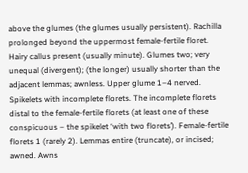above the glumes (the glumes usually persistent). Rachilla prolonged beyond the uppermost female-fertile floret. Hairy callus present (usually minute). Glumes two; very unequal (divergent); (the longer) usually shorter than the adjacent lemmas; awnless. Upper glume 1–4 nerved. Spikelets with incomplete florets. The incomplete florets distal to the female-fertile florets (at least one of these conspicuous – the spikelet ‘with two florets’). Female-fertile florets 1 (rarely 2). Lemmas entire (truncate), or incised; awned. Awns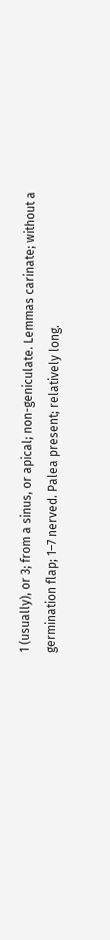1 (usually), or 3; from a sinus, or apical; non-geniculate. Lemmas carinate; without a germination flap; 1–7 nerved. Palea present; relatively long.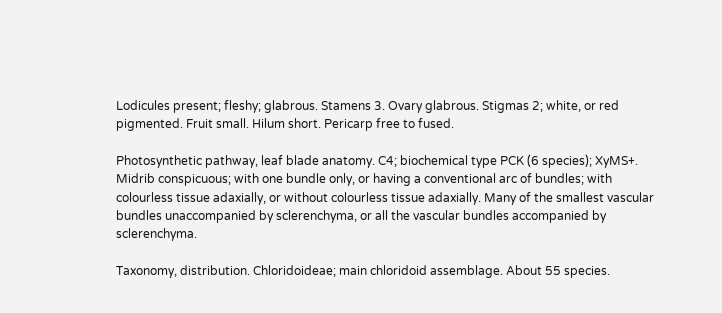Lodicules present; fleshy; glabrous. Stamens 3. Ovary glabrous. Stigmas 2; white, or red pigmented. Fruit small. Hilum short. Pericarp free to fused.

Photosynthetic pathway, leaf blade anatomy. C4; biochemical type PCK (6 species); XyMS+. Midrib conspicuous; with one bundle only, or having a conventional arc of bundles; with colourless tissue adaxially, or without colourless tissue adaxially. Many of the smallest vascular bundles unaccompanied by sclerenchyma, or all the vascular bundles accompanied by sclerenchyma.

Taxonomy, distribution. Chloridoideae; main chloridoid assemblage. About 55 species.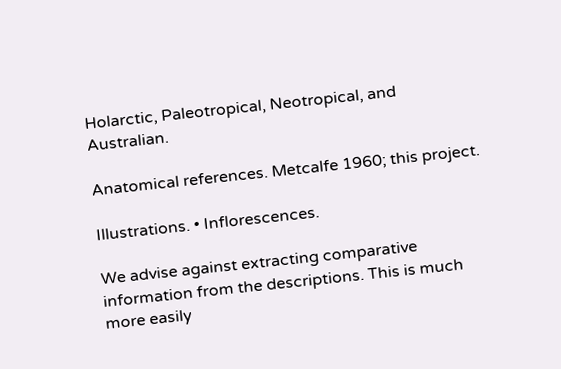Holarctic, Paleotropical, Neotropical, and Australian.

Anatomical references. Metcalfe 1960; this project.

Illustrations. • Inflorescences.

We advise against extracting comparative information from the descriptions. This is much more easily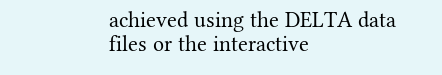achieved using the DELTA data files or the interactive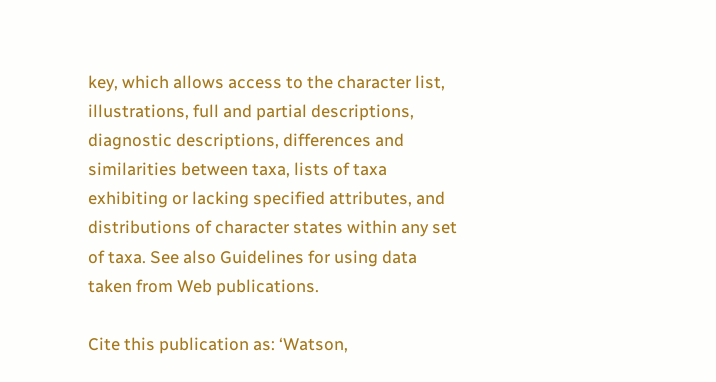key, which allows access to the character list, illustrations, full and partial descriptions, diagnostic descriptions, differences and similarities between taxa, lists of taxa exhibiting or lacking specified attributes, and distributions of character states within any set of taxa. See also Guidelines for using data taken from Web publications.

Cite this publication as: ‘Watson,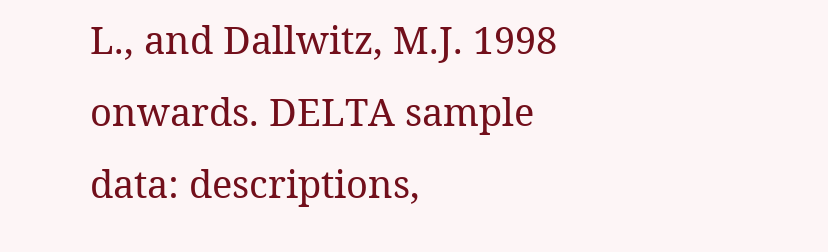L., and Dallwitz, M.J. 1998 onwards. DELTA sample data: descriptions,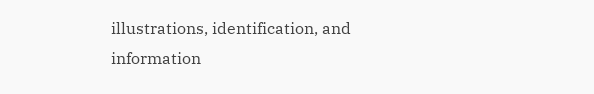illustrations, identification, and information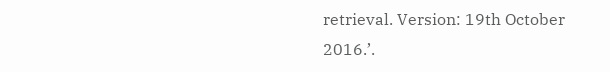retrieval. Version: 19th October 2016.’.